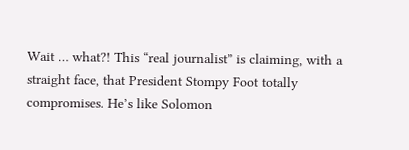Wait … what?! This “real journalist” is claiming, with a straight face, that President Stompy Foot totally compromises. He’s like Solomon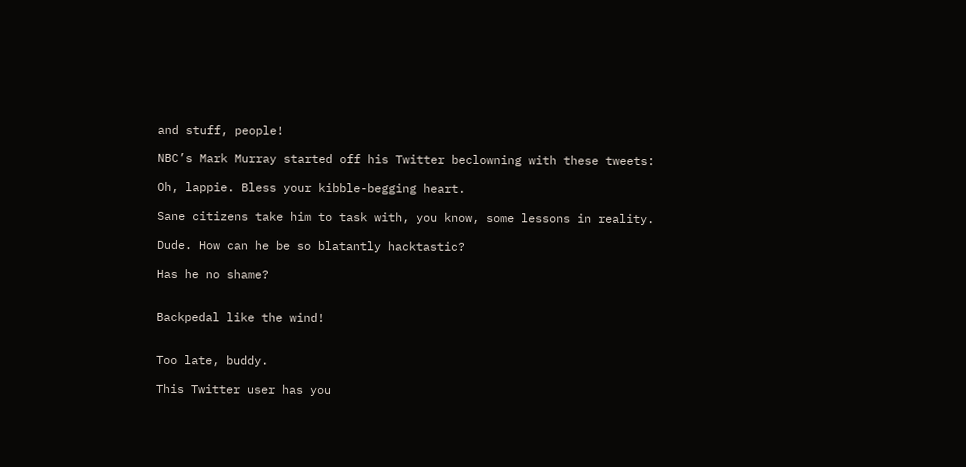and stuff, people!

NBC’s Mark Murray started off his Twitter beclowning with these tweets:

Oh, lappie. Bless your kibble-begging heart.

Sane citizens take him to task with, you know, some lessons in reality.

Dude. How can he be so blatantly hacktastic?

Has he no shame?


Backpedal like the wind!


Too late, buddy.

This Twitter user has you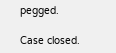pegged.

Case closed.